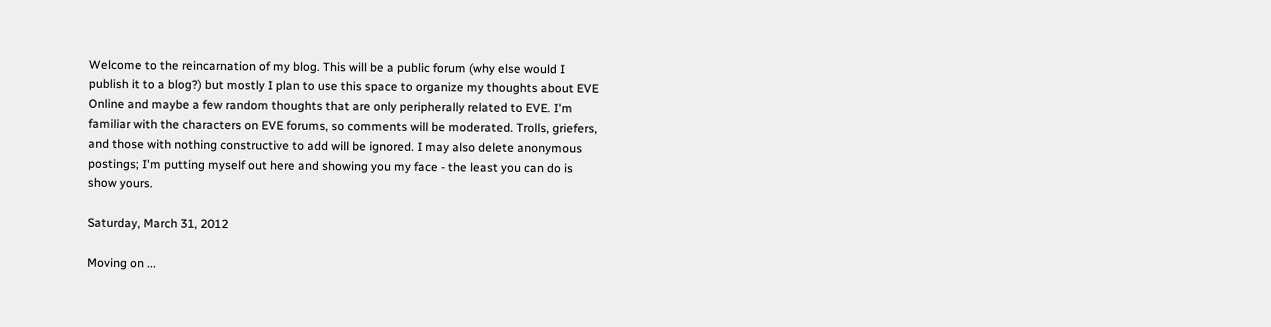Welcome to the reincarnation of my blog. This will be a public forum (why else would I publish it to a blog?) but mostly I plan to use this space to organize my thoughts about EVE Online and maybe a few random thoughts that are only peripherally related to EVE. I'm familiar with the characters on EVE forums, so comments will be moderated. Trolls, griefers, and those with nothing constructive to add will be ignored. I may also delete anonymous postings; I'm putting myself out here and showing you my face - the least you can do is show yours.

Saturday, March 31, 2012

Moving on ...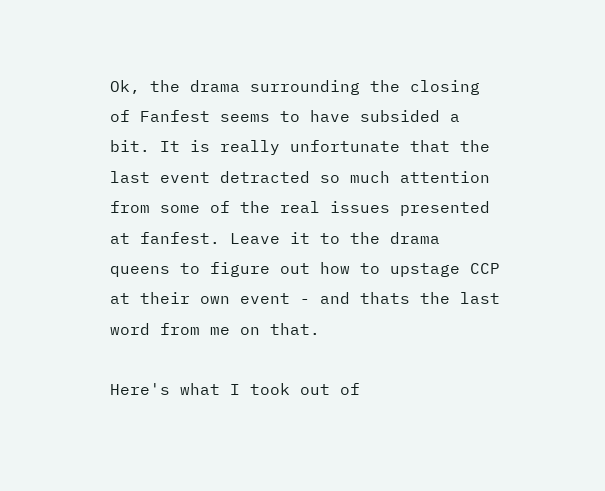Ok, the drama surrounding the closing of Fanfest seems to have subsided a bit. It is really unfortunate that the last event detracted so much attention from some of the real issues presented at fanfest. Leave it to the drama queens to figure out how to upstage CCP at their own event - and thats the last word from me on that.

Here's what I took out of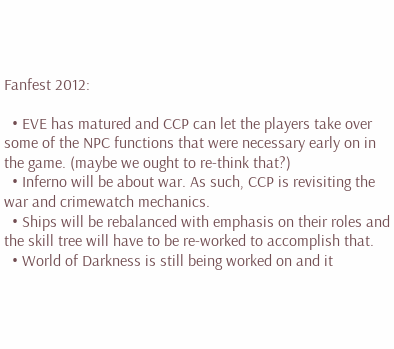Fanfest 2012:

  • EVE has matured and CCP can let the players take over some of the NPC functions that were necessary early on in the game. (maybe we ought to re-think that?)
  • Inferno will be about war. As such, CCP is revisiting the war and crimewatch mechanics.
  • Ships will be rebalanced with emphasis on their roles and the skill tree will have to be re-worked to accomplish that.
  • World of Darkness is still being worked on and it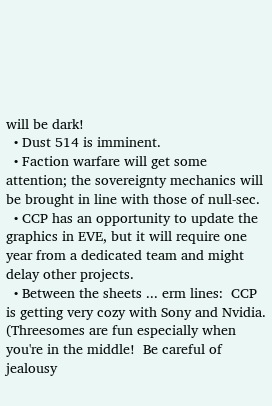will be dark!
  • Dust 514 is imminent.
  • Faction warfare will get some attention; the sovereignty mechanics will be brought in line with those of null-sec.
  • CCP has an opportunity to update the graphics in EVE, but it will require one year from a dedicated team and might delay other projects.
  • Between the sheets ... erm lines:  CCP is getting very cozy with Sony and Nvidia.  (Threesomes are fun especially when you're in the middle!  Be careful of jealousy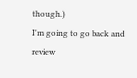though.)
I'm going to go back and review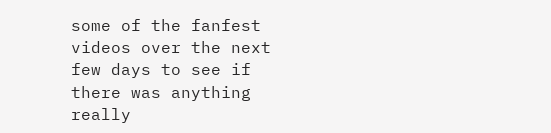some of the fanfest videos over the next few days to see if there was anything really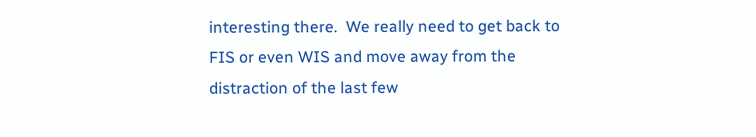interesting there.  We really need to get back to FIS or even WIS and move away from the distraction of the last few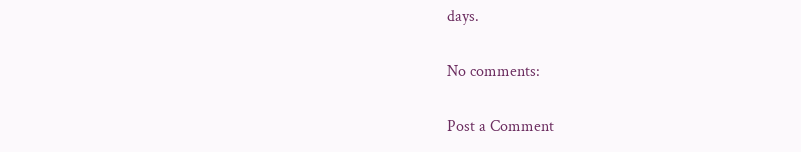days.

No comments:

Post a Comment